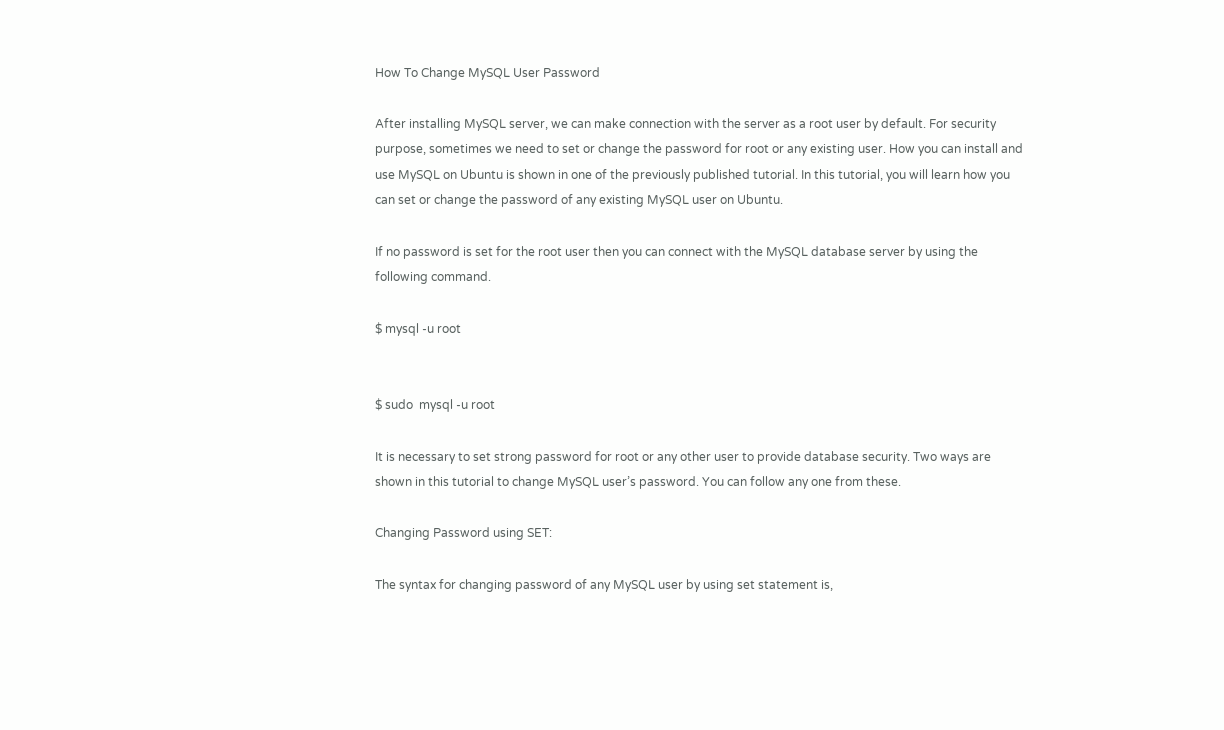How To Change MySQL User Password

After installing MySQL server, we can make connection with the server as a root user by default. For security purpose, sometimes we need to set or change the password for root or any existing user. How you can install and use MySQL on Ubuntu is shown in one of the previously published tutorial. In this tutorial, you will learn how you can set or change the password of any existing MySQL user on Ubuntu.

If no password is set for the root user then you can connect with the MySQL database server by using the following command.

$ mysql -u root


$ sudo  mysql -u root

It is necessary to set strong password for root or any other user to provide database security. Two ways are shown in this tutorial to change MySQL user’s password. You can follow any one from these.

Changing Password using SET:

The syntax for changing password of any MySQL user by using set statement is,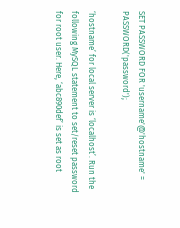SET PASSWORD FOR 'username'@'hostname' = PASSWORD('password');

‘hostname’ for local server is ‘localhost’. Run the following MySQL statement to set/reset password for root user. Here, ‘abc890def’ is set as root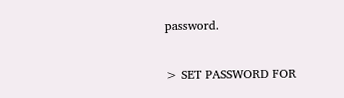password.

> SET PASSWORD FOR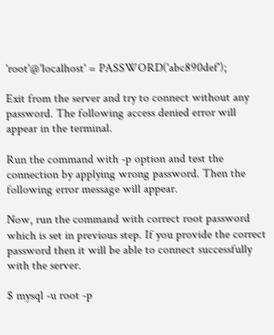'root'@'localhost' = PASSWORD('abc890def');

Exit from the server and try to connect without any password. The following access denied error will appear in the terminal.

Run the command with -p option and test the connection by applying wrong password. Then the following error message will appear.

Now, run the command with correct root password which is set in previous step. If you provide the correct password then it will be able to connect successfully with the server.

$ mysql -u root -p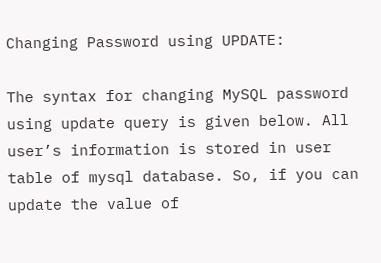Changing Password using UPDATE:

The syntax for changing MySQL password using update query is given below. All user’s information is stored in user table of mysql database. So, if you can update the value of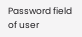Password field of user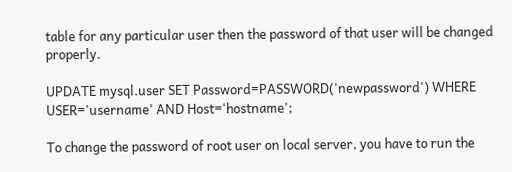table for any particular user then the password of that user will be changed properly.

UPDATE mysql.user SET Password=PASSWORD('newpassword') WHERE
USER='username' AND Host='hostname';

To change the password of root user on local server, you have to run the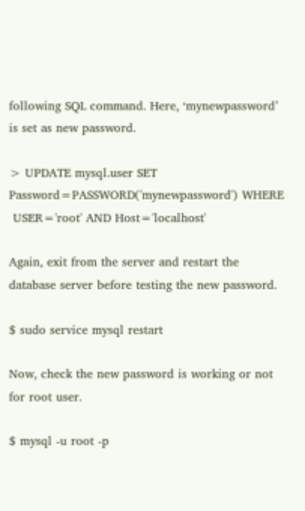following SQL command. Here, ‘mynewpassword’ is set as new password.

> UPDATE mysql.user SET Password=PASSWORD('mynewpassword') WHERE
 USER='root' AND Host='localhost'

Again, exit from the server and restart the database server before testing the new password.

$ sudo service mysql restart

Now, check the new password is working or not for root user.

$ mysql -u root -p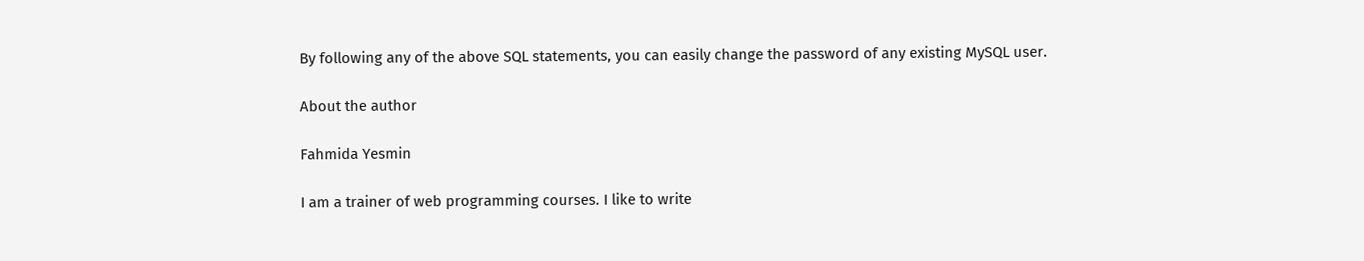By following any of the above SQL statements, you can easily change the password of any existing MySQL user.

About the author

Fahmida Yesmin

I am a trainer of web programming courses. I like to write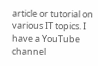article or tutorial on various IT topics. I have a YouTube channel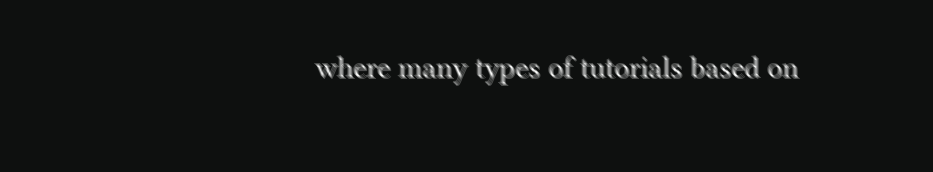where many types of tutorials based on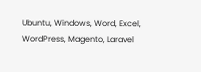Ubuntu, Windows, Word, Excel, WordPress, Magento, Laravel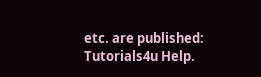etc. are published: Tutorials4u Help.